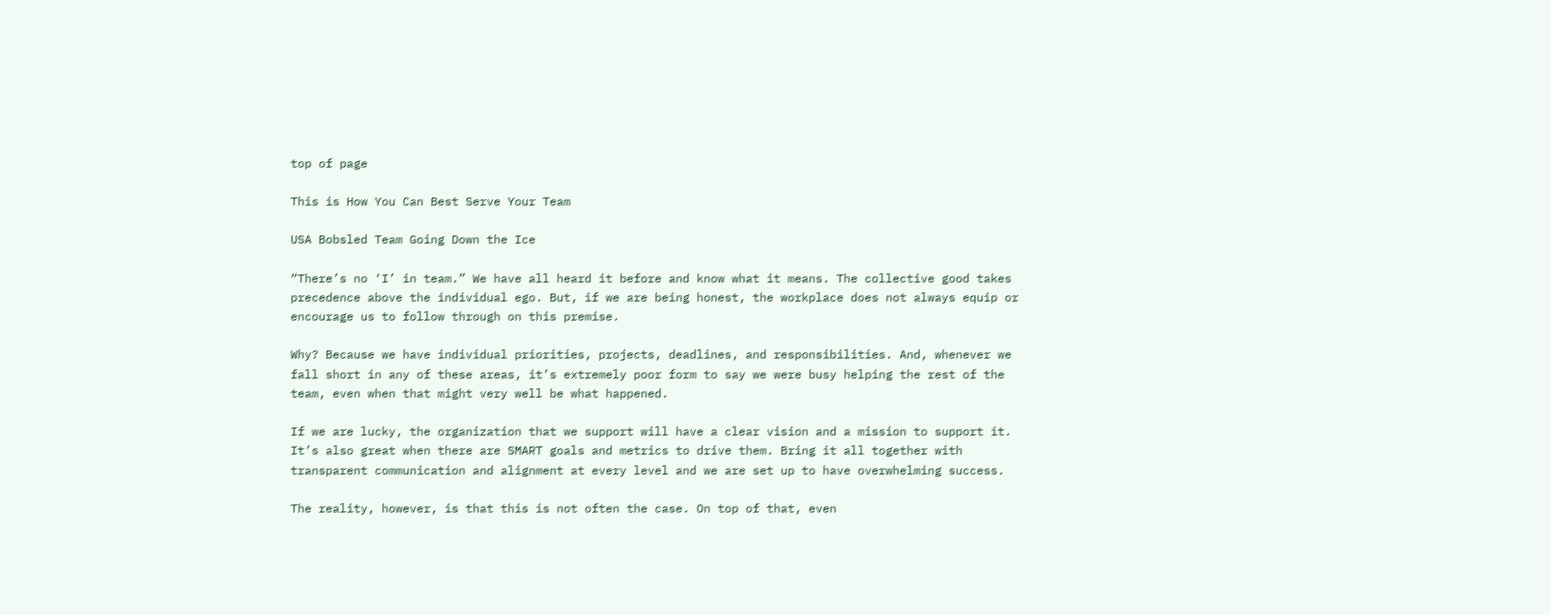top of page

This is How You Can Best Serve Your Team

USA Bobsled Team Going Down the Ice

“There’s no ‘I’ in team.” We have all heard it before and know what it means. The collective good takes precedence above the individual ego. But, if we are being honest, the workplace does not always equip or encourage us to follow through on this premise.

Why? Because we have individual priorities, projects, deadlines, and responsibilities. And, whenever we fall short in any of these areas, it’s extremely poor form to say we were busy helping the rest of the team, even when that might very well be what happened.

If we are lucky, the organization that we support will have a clear vision and a mission to support it. It’s also great when there are SMART goals and metrics to drive them. Bring it all together with transparent communication and alignment at every level and we are set up to have overwhelming success.

The reality, however, is that this is not often the case. On top of that, even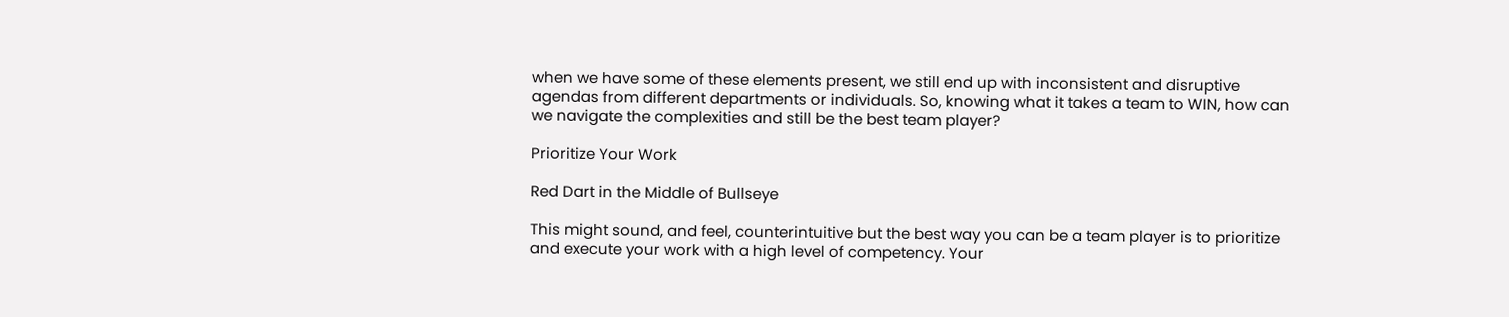when we have some of these elements present, we still end up with inconsistent and disruptive agendas from different departments or individuals. So, knowing what it takes a team to WIN, how can we navigate the complexities and still be the best team player?

Prioritize Your Work

Red Dart in the Middle of Bullseye

This might sound, and feel, counterintuitive but the best way you can be a team player is to prioritize and execute your work with a high level of competency. Your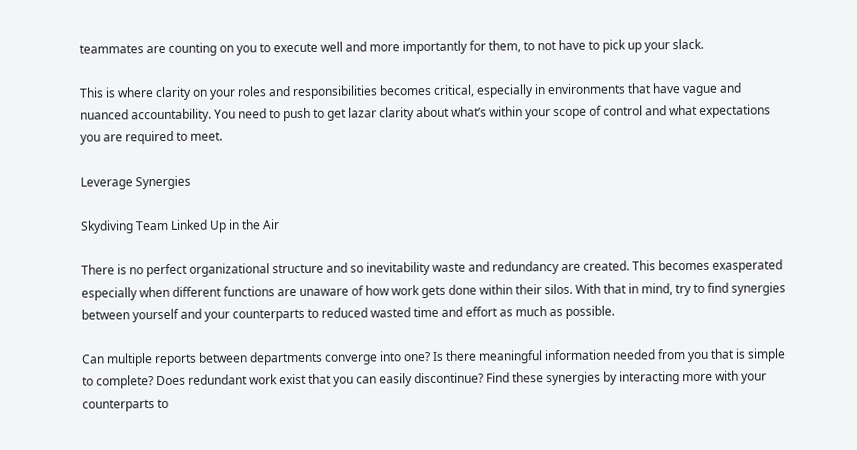teammates are counting on you to execute well and more importantly for them, to not have to pick up your slack.

This is where clarity on your roles and responsibilities becomes critical, especially in environments that have vague and nuanced accountability. You need to push to get lazar clarity about what’s within your scope of control and what expectations you are required to meet.

Leverage Synergies

Skydiving Team Linked Up in the Air

There is no perfect organizational structure and so inevitability waste and redundancy are created. This becomes exasperated especially when different functions are unaware of how work gets done within their silos. With that in mind, try to find synergies between yourself and your counterparts to reduced wasted time and effort as much as possible.

Can multiple reports between departments converge into one? Is there meaningful information needed from you that is simple to complete? Does redundant work exist that you can easily discontinue? Find these synergies by interacting more with your counterparts to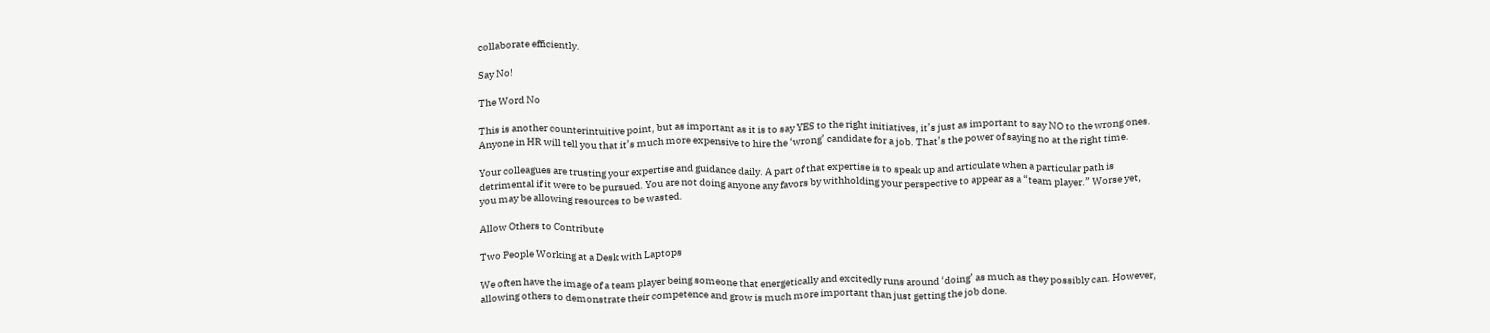collaborate efficiently.

Say No!

The Word No

This is another counterintuitive point, but as important as it is to say YES to the right initiatives, it’s just as important to say NO to the wrong ones. Anyone in HR will tell you that it’s much more expensive to hire the ‘wrong’ candidate for a job. That’s the power of saying no at the right time.

Your colleagues are trusting your expertise and guidance daily. A part of that expertise is to speak up and articulate when a particular path is detrimental if it were to be pursued. You are not doing anyone any favors by withholding your perspective to appear as a “team player.” Worse yet, you may be allowing resources to be wasted.

Allow Others to Contribute

Two People Working at a Desk with Laptops

We often have the image of a team player being someone that energetically and excitedly runs around ‘doing’ as much as they possibly can. However, allowing others to demonstrate their competence and grow is much more important than just getting the job done.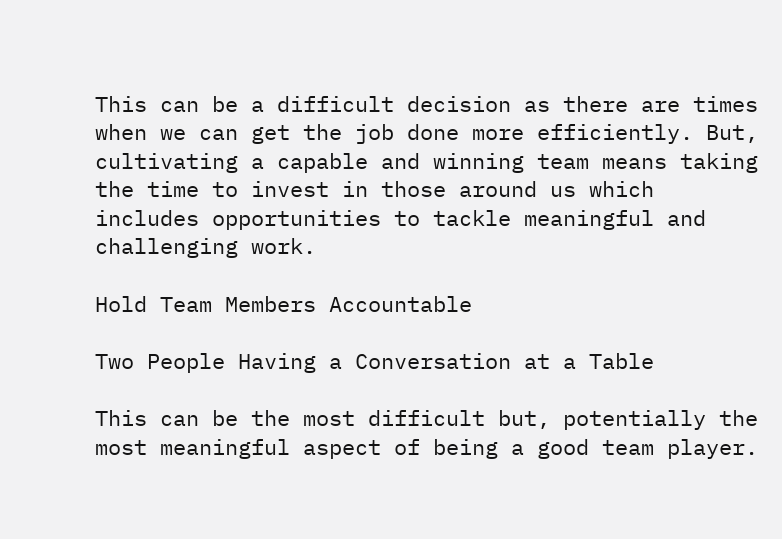This can be a difficult decision as there are times when we can get the job done more efficiently. But, cultivating a capable and winning team means taking the time to invest in those around us which includes opportunities to tackle meaningful and challenging work.

Hold Team Members Accountable

Two People Having a Conversation at a Table

This can be the most difficult but, potentially the most meaningful aspect of being a good team player.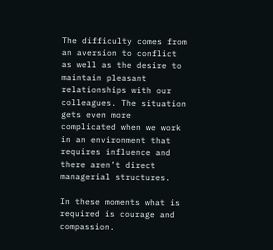The difficulty comes from an aversion to conflict as well as the desire to maintain pleasant relationships with our colleagues. The situation gets even more complicated when we work in an environment that requires influence and there aren’t direct managerial structures.

In these moments what is required is courage and compassion.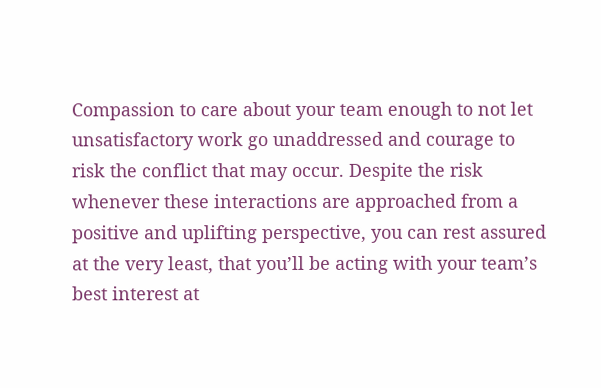Compassion to care about your team enough to not let unsatisfactory work go unaddressed and courage to risk the conflict that may occur. Despite the risk whenever these interactions are approached from a positive and uplifting perspective, you can rest assured at the very least, that you’ll be acting with your team’s best interest at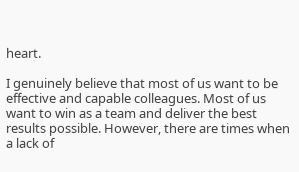heart.

I genuinely believe that most of us want to be effective and capable colleagues. Most of us want to win as a team and deliver the best results possible. However, there are times when a lack of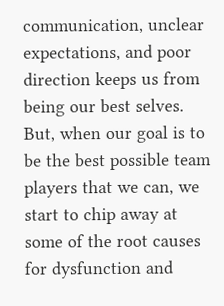communication, unclear expectations, and poor direction keeps us from being our best selves. But, when our goal is to be the best possible team players that we can, we start to chip away at some of the root causes for dysfunction and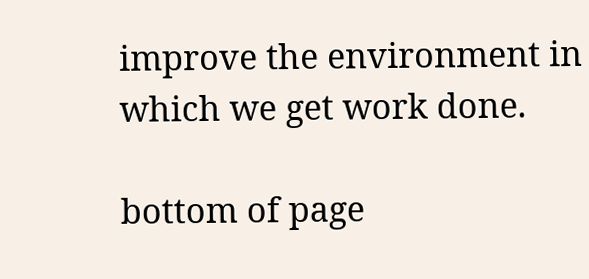improve the environment in which we get work done.

bottom of page